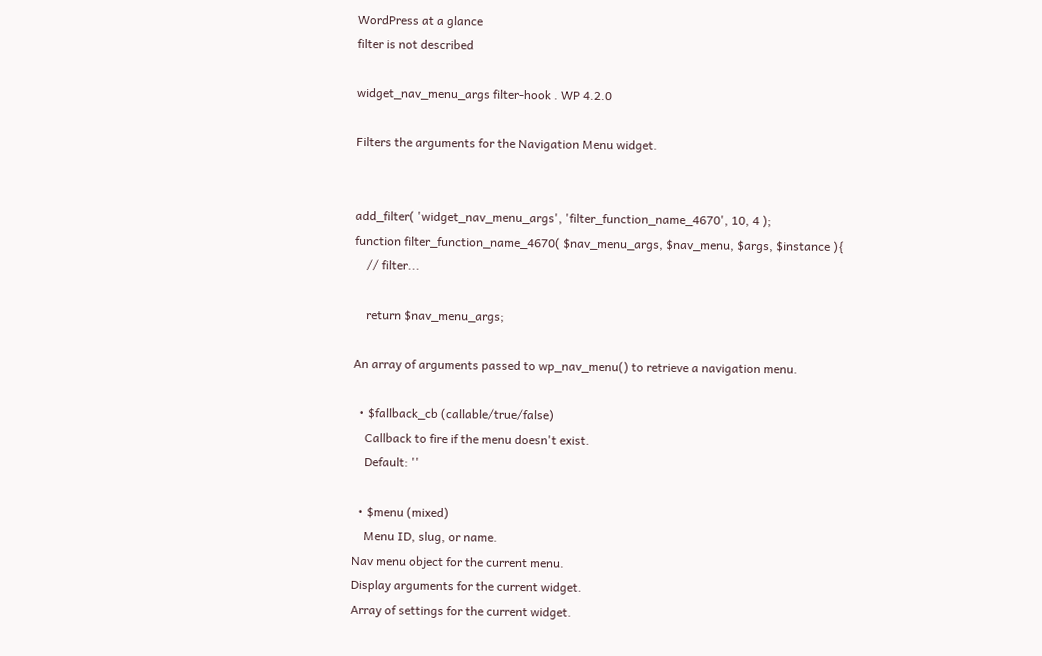WordPress at a glance
filter is not described

widget_nav_menu_args filter-hook . WP 4.2.0

Filters the arguments for the Navigation Menu widget.


add_filter( 'widget_nav_menu_args', 'filter_function_name_4670', 10, 4 );
function filter_function_name_4670( $nav_menu_args, $nav_menu, $args, $instance ){
    // filter...

    return $nav_menu_args;

An array of arguments passed to wp_nav_menu() to retrieve a navigation menu.

  • $fallback_cb (callable/true/false)
    Callback to fire if the menu doesn't exist.
    Default: ''

  • $menu (mixed)
    Menu ID, slug, or name.
Nav menu object for the current menu.
Display arguments for the current widget.
Array of settings for the current widget.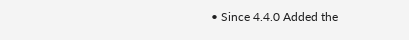• Since 4.4.0 Added the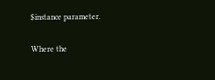$instance parameter.

Where the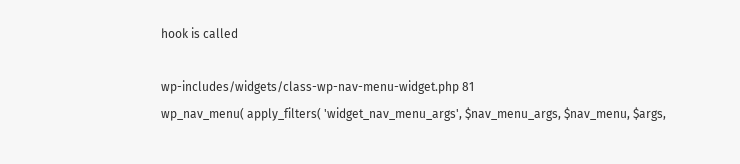hook is called

wp-includes/widgets/class-wp-nav-menu-widget.php 81
wp_nav_menu( apply_filters( 'widget_nav_menu_args', $nav_menu_args, $nav_menu, $args,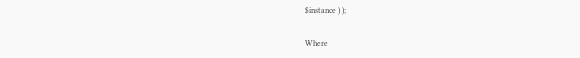$instance ) );

Where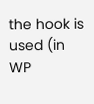the hook is used (in WP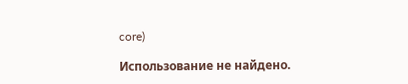core)

Использование не найдено.